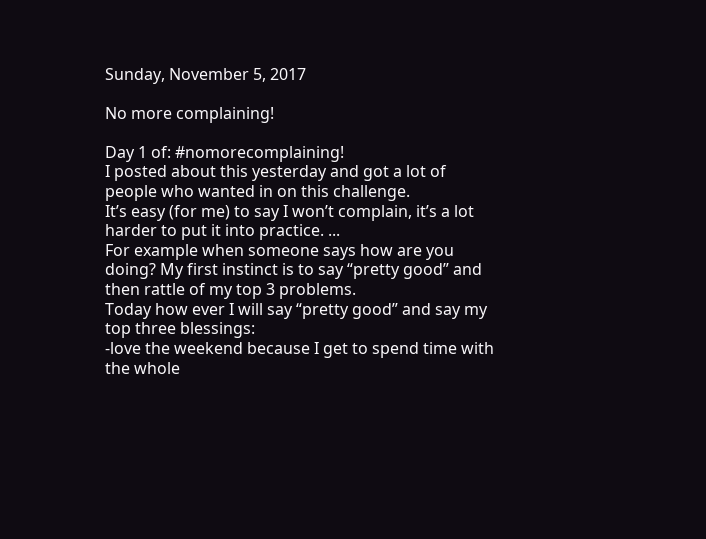Sunday, November 5, 2017

No more complaining!

Day 1 of: #nomorecomplaining!
I posted about this yesterday and got a lot of people who wanted in on this challenge.
It’s easy (for me) to say I won’t complain, it’s a lot harder to put it into practice. ...
For example when someone says how are you doing? My first instinct is to say “pretty good” and then rattle of my top 3 problems.
Today how ever I will say “pretty good” and say my top three blessings:
-love the weekend because I get to spend time with the whole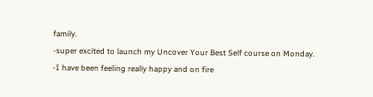family.
-super excited to launch my Uncover Your Best Self course on Monday.
-I have been feeling really happy and on fire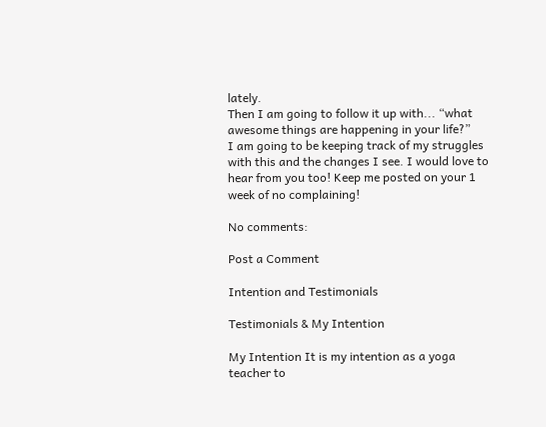lately.
Then I am going to follow it up with... “what awesome things are happening in your life?”
I am going to be keeping track of my struggles with this and the changes I see. I would love to hear from you too! Keep me posted on your 1 week of no complaining!

No comments:

Post a Comment

Intention and Testimonials

Testimonials & My Intention

My Intention It is my intention as a yoga teacher to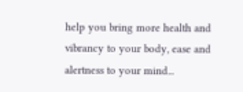help you bring more health and vibrancy to your body, ease and alertness to your mind...